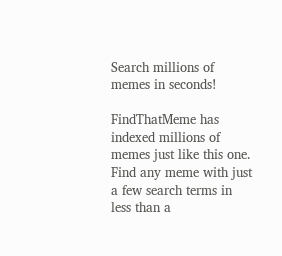Search millions of memes in seconds!

FindThatMeme has indexed millions of memes just like this one. Find any meme with just a few search terms in less than a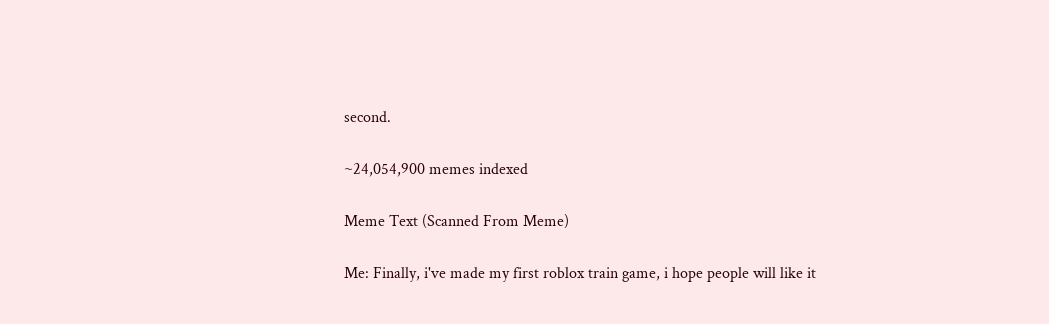second.

~24,054,900 memes indexed

Meme Text (Scanned From Meme)

Me: Finally, i've made my first roblox train game, i hope people will like it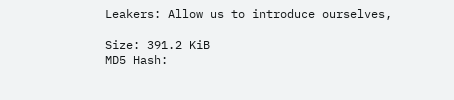Leakers: Allow us to introduce ourselves,

Size: 391.2 KiB
MD5 Hash: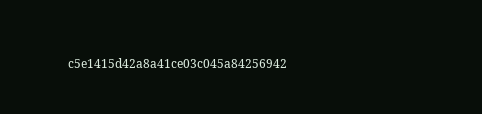c5e1415d42a8a41ce03c045a84256942